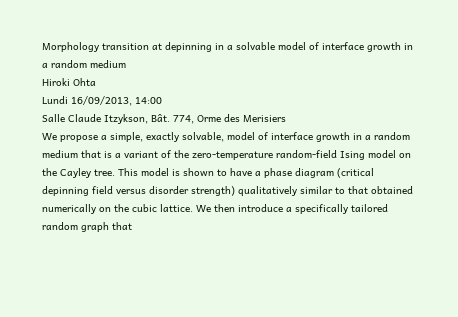Morphology transition at depinning in a solvable model of interface growth in a random medium
Hiroki Ohta
Lundi 16/09/2013, 14:00
Salle Claude Itzykson, Bât. 774, Orme des Merisiers
We propose a simple, exactly solvable, model of interface growth in a random medium that is a variant of the zero-temperature random-field Ising model on the Cayley tree. This model is shown to have a phase diagram (critical depinning field versus disorder strength) qualitatively similar to that obtained numerically on the cubic lattice. We then introduce a specifically tailored random graph that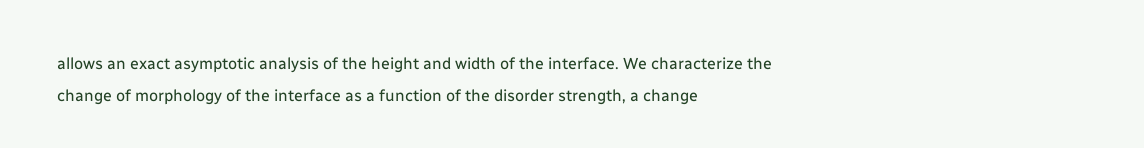allows an exact asymptotic analysis of the height and width of the interface. We characterize the change of morphology of the interface as a function of the disorder strength, a change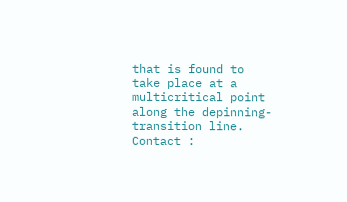that is found to take place at a multicritical point along the depinning-transition line.
Contact :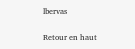lbervas


Retour en haut